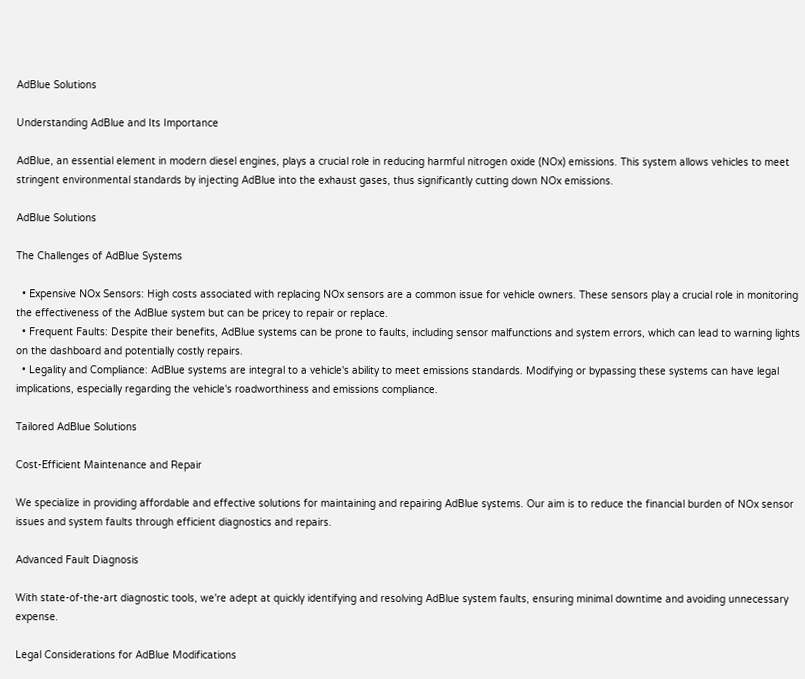AdBlue Solutions

Understanding AdBlue and Its Importance

AdBlue, an essential element in modern diesel engines, plays a crucial role in reducing harmful nitrogen oxide (NOx) emissions. This system allows vehicles to meet stringent environmental standards by injecting AdBlue into the exhaust gases, thus significantly cutting down NOx emissions.

AdBlue Solutions

The Challenges of AdBlue Systems

  • Expensive NOx Sensors: High costs associated with replacing NOx sensors are a common issue for vehicle owners. These sensors play a crucial role in monitoring the effectiveness of the AdBlue system but can be pricey to repair or replace.
  • Frequent Faults: Despite their benefits, AdBlue systems can be prone to faults, including sensor malfunctions and system errors, which can lead to warning lights on the dashboard and potentially costly repairs.
  • Legality and Compliance: AdBlue systems are integral to a vehicle's ability to meet emissions standards. Modifying or bypassing these systems can have legal implications, especially regarding the vehicle's roadworthiness and emissions compliance.

Tailored AdBlue Solutions

Cost-Efficient Maintenance and Repair

We specialize in providing affordable and effective solutions for maintaining and repairing AdBlue systems. Our aim is to reduce the financial burden of NOx sensor issues and system faults through efficient diagnostics and repairs.

Advanced Fault Diagnosis

With state-of-the-art diagnostic tools, we're adept at quickly identifying and resolving AdBlue system faults, ensuring minimal downtime and avoiding unnecessary expense.

Legal Considerations for AdBlue Modifications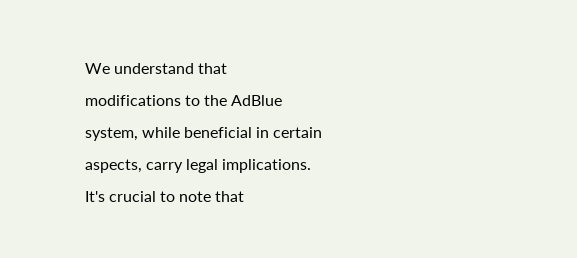We understand that modifications to the AdBlue system, while beneficial in certain aspects, carry legal implications. It's crucial to note that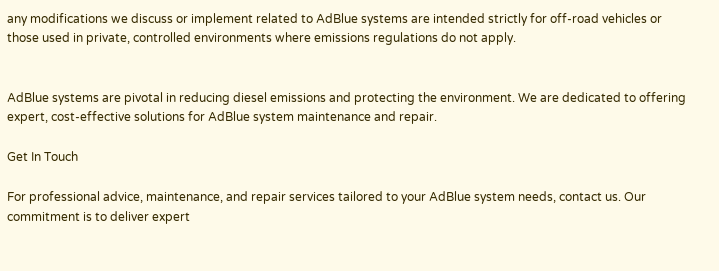any modifications we discuss or implement related to AdBlue systems are intended strictly for off-road vehicles or those used in private, controlled environments where emissions regulations do not apply.


AdBlue systems are pivotal in reducing diesel emissions and protecting the environment. We are dedicated to offering expert, cost-effective solutions for AdBlue system maintenance and repair.

Get In Touch

For professional advice, maintenance, and repair services tailored to your AdBlue system needs, contact us. Our commitment is to deliver expert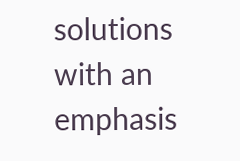solutions with an emphasis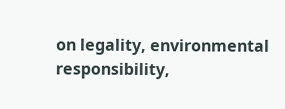on legality, environmental responsibility,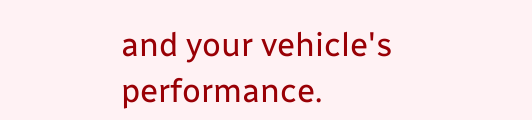and your vehicle's performance.